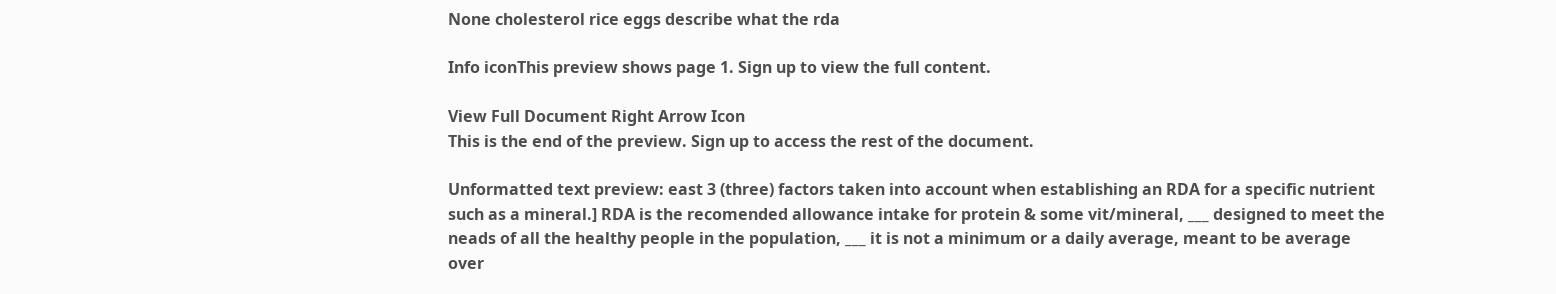None cholesterol rice eggs describe what the rda

Info iconThis preview shows page 1. Sign up to view the full content.

View Full Document Right Arrow Icon
This is the end of the preview. Sign up to access the rest of the document.

Unformatted text preview: east 3 (three) factors taken into account when establishing an RDA for a specific nutrient such as a mineral.] RDA is the recomended allowance intake for protein & some vit/mineral, ___ designed to meet the neads of all the healthy people in the population, ___ it is not a minimum or a daily average, meant to be average over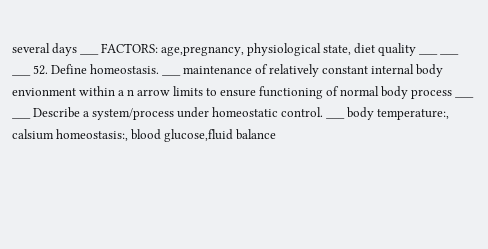several days ___ FACTORS: age,pregnancy, physiological state, diet quality ___ ___ ___ 52. Define homeostasis. ___ maintenance of relatively constant internal body envionment within a n arrow limits to ensure functioning of normal body process ___ ___ Describe a system/process under homeostatic control. ___ body temperature:, calsium homeostasis:, blood glucose,fluid balance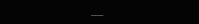___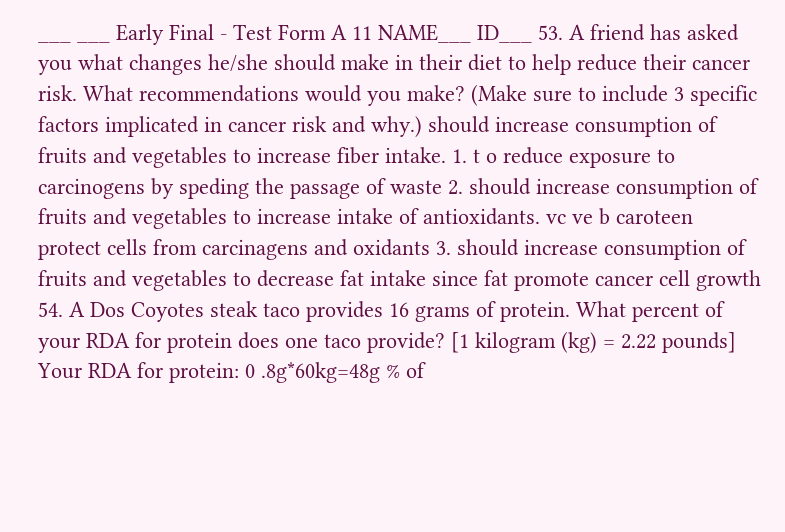___ ___ Early Final - Test Form A 11 NAME___ ID___ 53. A friend has asked you what changes he/she should make in their diet to help reduce their cancer risk. What recommendations would you make? (Make sure to include 3 specific factors implicated in cancer risk and why.) should increase consumption of fruits and vegetables to increase fiber intake. 1. t o reduce exposure to carcinogens by speding the passage of waste 2. should increase consumption of fruits and vegetables to increase intake of antioxidants. vc ve b caroteen protect cells from carcinagens and oxidants 3. should increase consumption of fruits and vegetables to decrease fat intake since fat promote cancer cell growth 54. A Dos Coyotes steak taco provides 16 grams of protein. What percent of your RDA for protein does one taco provide? [1 kilogram (kg) = 2.22 pounds] Your RDA for protein: 0 .8g*60kg=48g % of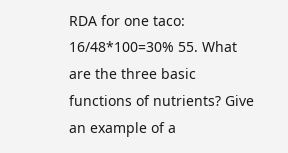RDA for one taco: 16/48*100=30% 55. What are the three basic functions of nutrients? Give an example of a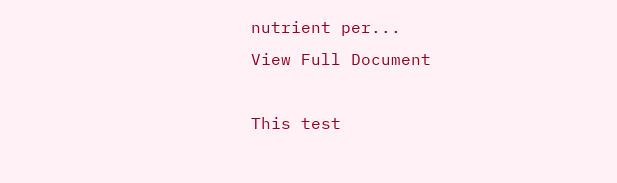nutrient per...
View Full Document

This test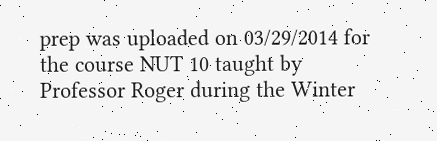prep was uploaded on 03/29/2014 for the course NUT 10 taught by Professor Roger during the Winter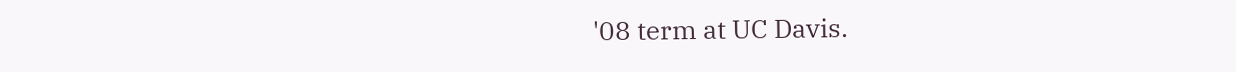'08 term at UC Davis.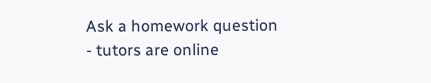Ask a homework question - tutors are online